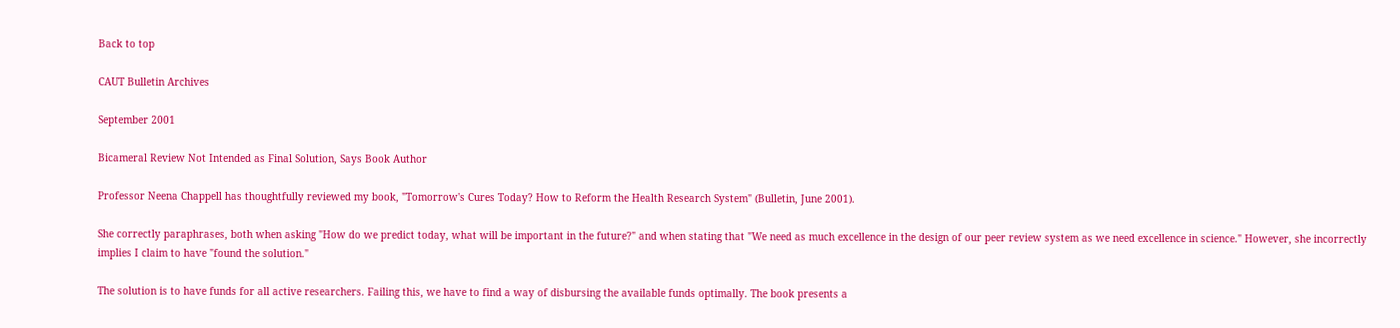Back to top

CAUT Bulletin Archives

September 2001

Bicameral Review Not Intended as Final Solution, Says Book Author

Professor Neena Chappell has thoughtfully reviewed my book, "Tomorrow's Cures Today? How to Reform the Health Research System" (Bulletin, June 2001).

She correctly paraphrases, both when asking "How do we predict today, what will be important in the future?" and when stating that "We need as much excellence in the design of our peer review system as we need excellence in science." However, she incorrectly implies I claim to have "found the solution."

The solution is to have funds for all active researchers. Failing this, we have to find a way of disbursing the available funds optimally. The book presents a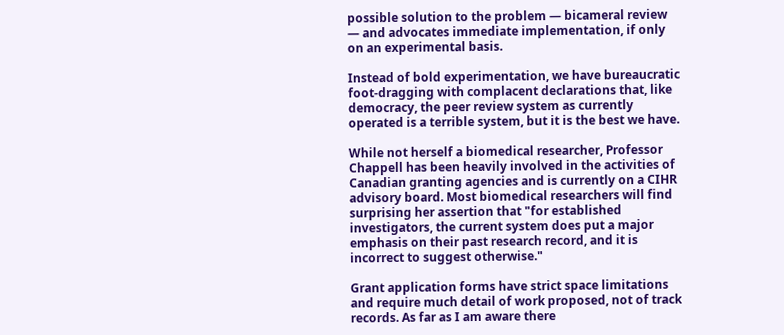possible solution to the problem — bicameral review — and advocates immediate implementation, if only on an experimental basis.

Instead of bold experimentation, we have bureaucratic foot-dragging with complacent declarations that, like democracy, the peer review system as currently operated is a terrible system, but it is the best we have.

While not herself a biomedical researcher, Professor Chappell has been heavily involved in the activities of Canadian granting agencies and is currently on a CIHR advisory board. Most biomedical researchers will find surprising her assertion that "for established investigators, the current system does put a major emphasis on their past research record, and it is incorrect to suggest otherwise."

Grant application forms have strict space limitations and require much detail of work proposed, not of track records. As far as I am aware there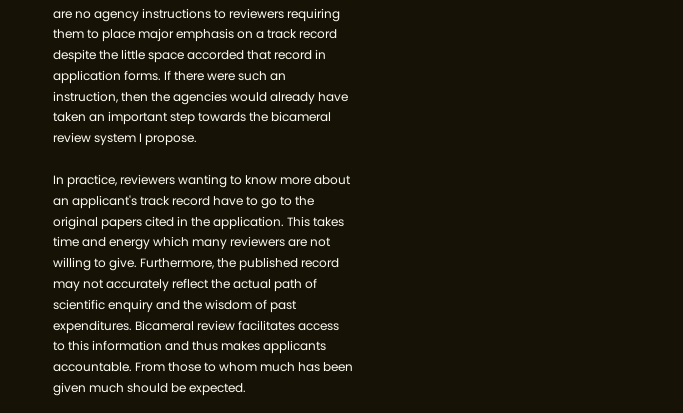are no agency instructions to reviewers requiring them to place major emphasis on a track record despite the little space accorded that record in application forms. If there were such an instruction, then the agencies would already have taken an important step towards the bicameral review system I propose.

In practice, reviewers wanting to know more about an applicant's track record have to go to the original papers cited in the application. This takes time and energy which many reviewers are not willing to give. Furthermore, the published record may not accurately reflect the actual path of scientific enquiry and the wisdom of past expenditures. Bicameral review facilitates access to this information and thus makes applicants accountable. From those to whom much has been given much should be expected.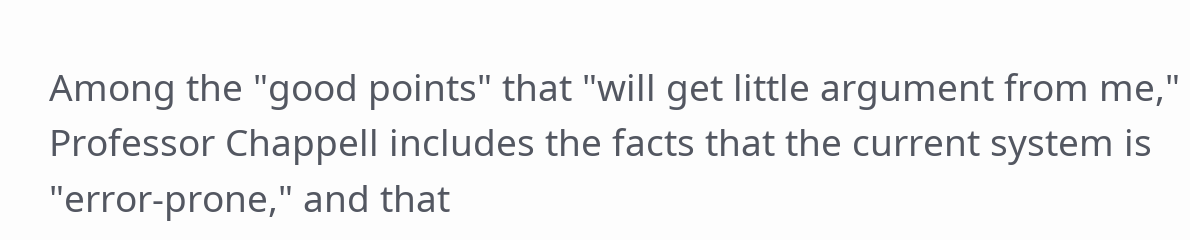Among the "good points" that "will get little argument from me," Professor Chappell includes the facts that the current system is "error-prone," and that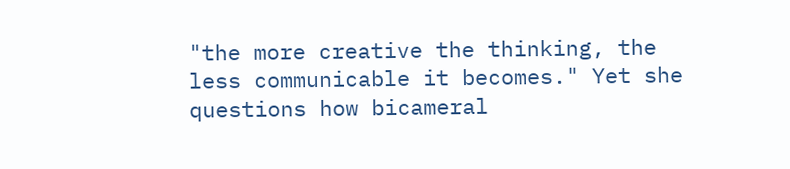"the more creative the thinking, the less communicable it becomes." Yet she questions how bicameral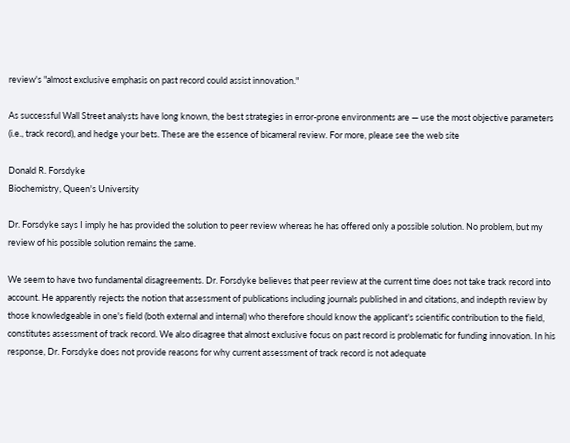review's "almost exclusive emphasis on past record could assist innovation."

As successful Wall Street analysts have long known, the best strategies in error-prone environments are — use the most objective parameters (i.e., track record), and hedge your bets. These are the essence of bicameral review. For more, please see the web site

Donald R. Forsdyke
Biochemistry, Queen's University

Dr. Forsdyke says I imply he has provided the solution to peer review whereas he has offered only a possible solution. No problem, but my review of his possible solution remains the same.

We seem to have two fundamental disagreements. Dr. Forsdyke believes that peer review at the current time does not take track record into account. He apparently rejects the notion that assessment of publications including journals published in and citations, and indepth review by those knowledgeable in one's field (both external and internal) who therefore should know the applicant's scientific contribution to the field, constitutes assessment of track record. We also disagree that almost exclusive focus on past record is problematic for funding innovation. In his response, Dr. Forsdyke does not provide reasons for why current assessment of track record is not adequate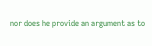nor does he provide an argument as to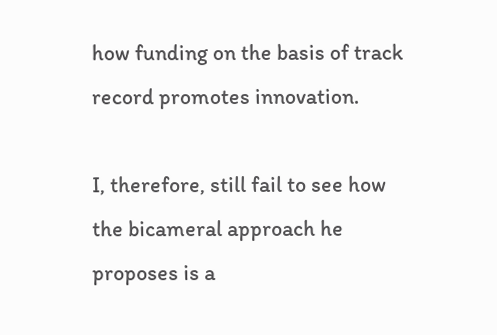how funding on the basis of track record promotes innovation.

I, therefore, still fail to see how the bicameral approach he proposes is a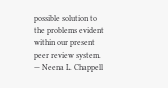possible solution to the problems evident within our present peer review system.
— Neena L. Chappell